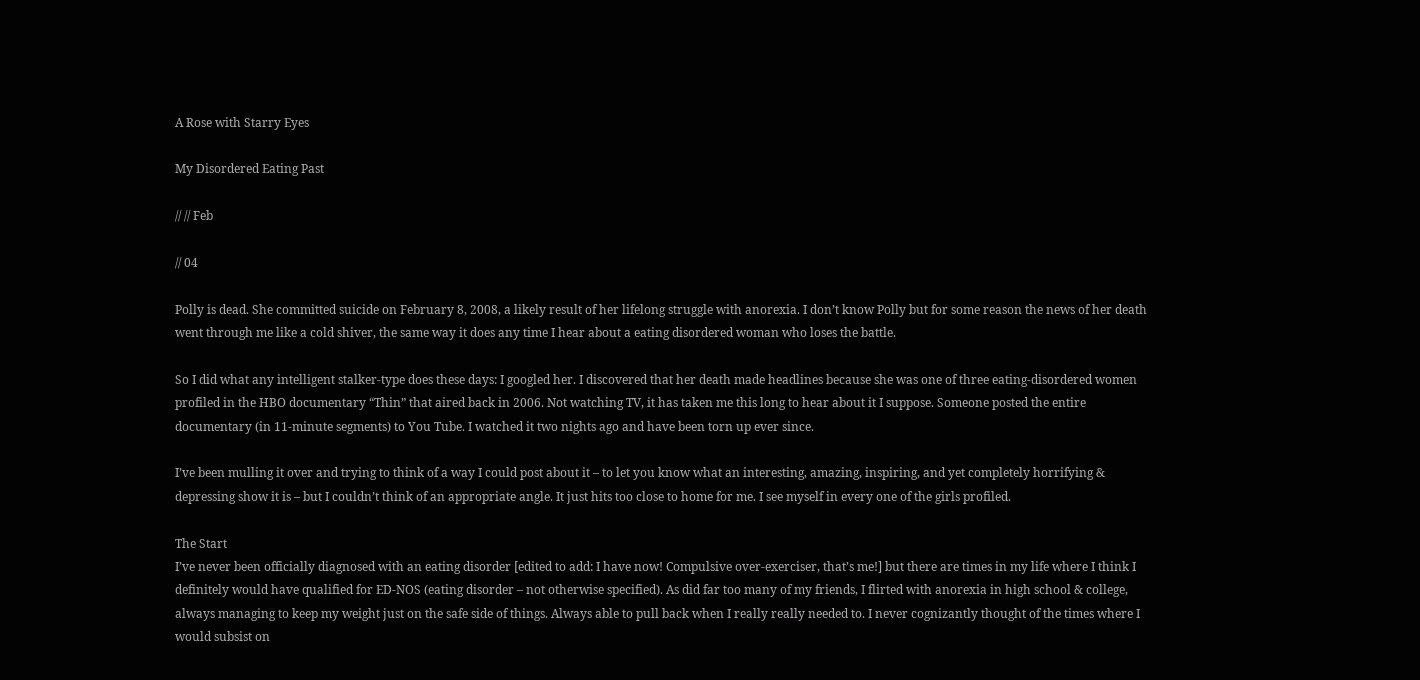A Rose with Starry Eyes

My Disordered Eating Past

// // Feb

// 04

Polly is dead. She committed suicide on February 8, 2008, a likely result of her lifelong struggle with anorexia. I don’t know Polly but for some reason the news of her death went through me like a cold shiver, the same way it does any time I hear about a eating disordered woman who loses the battle.

So I did what any intelligent stalker-type does these days: I googled her. I discovered that her death made headlines because she was one of three eating-disordered women profiled in the HBO documentary “Thin” that aired back in 2006. Not watching TV, it has taken me this long to hear about it I suppose. Someone posted the entire documentary (in 11-minute segments) to You Tube. I watched it two nights ago and have been torn up ever since.

I’ve been mulling it over and trying to think of a way I could post about it – to let you know what an interesting, amazing, inspiring, and yet completely horrifying & depressing show it is – but I couldn’t think of an appropriate angle. It just hits too close to home for me. I see myself in every one of the girls profiled.

The Start
I’ve never been officially diagnosed with an eating disorder [edited to add: I have now! Compulsive over-exerciser, that’s me!] but there are times in my life where I think I definitely would have qualified for ED-NOS (eating disorder – not otherwise specified). As did far too many of my friends, I flirted with anorexia in high school & college, always managing to keep my weight just on the safe side of things. Always able to pull back when I really really needed to. I never cognizantly thought of the times where I would subsist on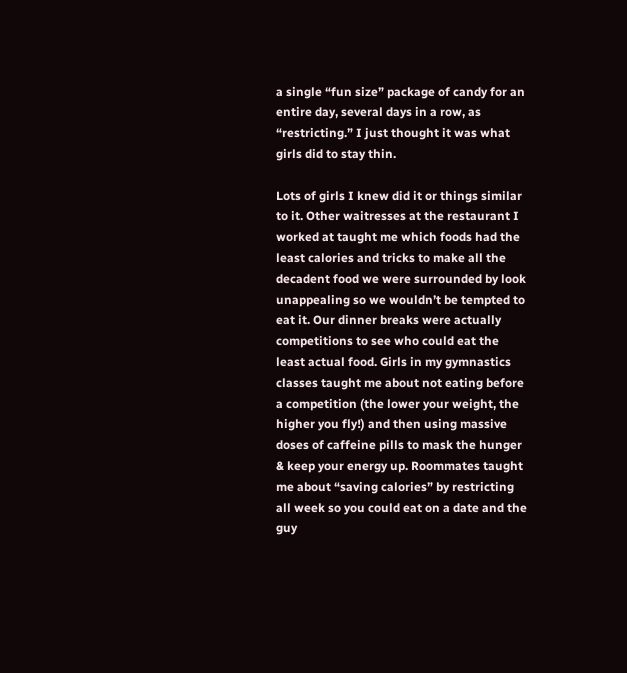a single “fun size” package of candy for an entire day, several days in a row, as “restricting.” I just thought it was what girls did to stay thin.

Lots of girls I knew did it or things similar to it. Other waitresses at the restaurant I worked at taught me which foods had the least calories and tricks to make all the decadent food we were surrounded by look unappealing so we wouldn’t be tempted to eat it. Our dinner breaks were actually competitions to see who could eat the least actual food. Girls in my gymnastics classes taught me about not eating before a competition (the lower your weight, the higher you fly!) and then using massive doses of caffeine pills to mask the hunger & keep your energy up. Roommates taught me about “saving calories” by restricting all week so you could eat on a date and the guy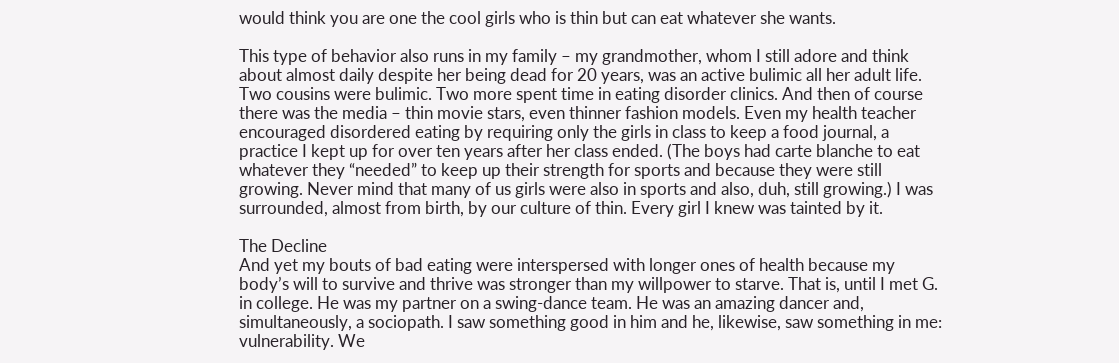would think you are one the cool girls who is thin but can eat whatever she wants.

This type of behavior also runs in my family – my grandmother, whom I still adore and think about almost daily despite her being dead for 20 years, was an active bulimic all her adult life. Two cousins were bulimic. Two more spent time in eating disorder clinics. And then of course there was the media – thin movie stars, even thinner fashion models. Even my health teacher encouraged disordered eating by requiring only the girls in class to keep a food journal, a practice I kept up for over ten years after her class ended. (The boys had carte blanche to eat whatever they “needed” to keep up their strength for sports and because they were still growing. Never mind that many of us girls were also in sports and also, duh, still growing.) I was surrounded, almost from birth, by our culture of thin. Every girl I knew was tainted by it.

The Decline
And yet my bouts of bad eating were interspersed with longer ones of health because my body’s will to survive and thrive was stronger than my willpower to starve. That is, until I met G. in college. He was my partner on a swing-dance team. He was an amazing dancer and, simultaneously, a sociopath. I saw something good in him and he, likewise, saw something in me: vulnerability. We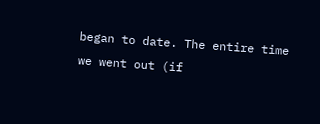began to date. The entire time we went out (if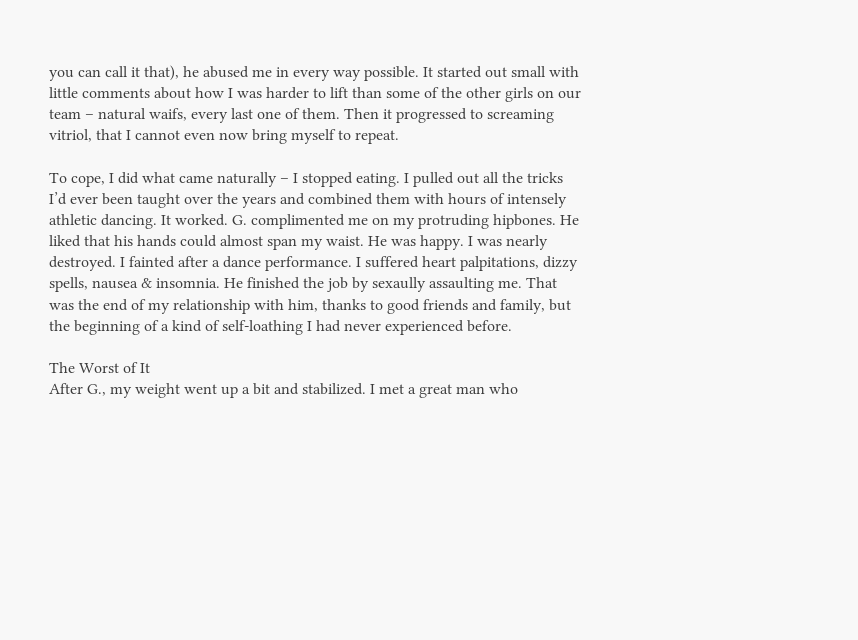you can call it that), he abused me in every way possible. It started out small with little comments about how I was harder to lift than some of the other girls on our team – natural waifs, every last one of them. Then it progressed to screaming vitriol, that I cannot even now bring myself to repeat.

To cope, I did what came naturally – I stopped eating. I pulled out all the tricks I’d ever been taught over the years and combined them with hours of intensely athletic dancing. It worked. G. complimented me on my protruding hipbones. He liked that his hands could almost span my waist. He was happy. I was nearly destroyed. I fainted after a dance performance. I suffered heart palpitations, dizzy spells, nausea & insomnia. He finished the job by sexaully assaulting me. That was the end of my relationship with him, thanks to good friends and family, but the beginning of a kind of self-loathing I had never experienced before.

The Worst of It
After G., my weight went up a bit and stabilized. I met a great man who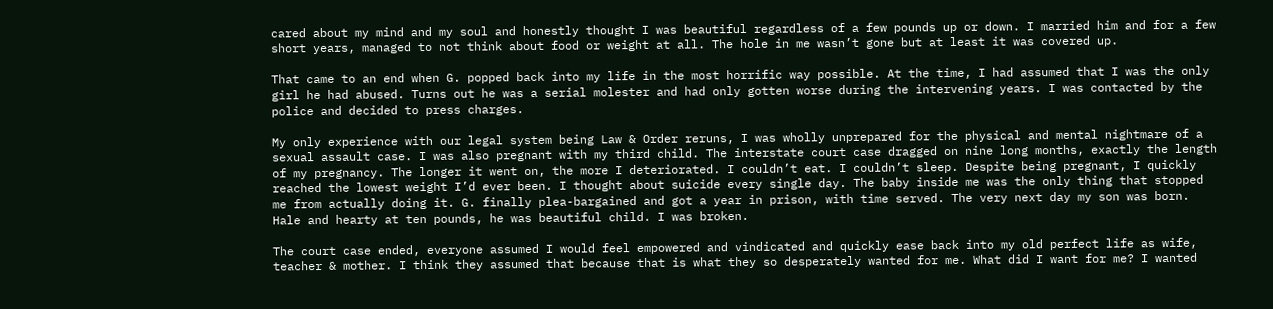cared about my mind and my soul and honestly thought I was beautiful regardless of a few pounds up or down. I married him and for a few short years, managed to not think about food or weight at all. The hole in me wasn’t gone but at least it was covered up.

That came to an end when G. popped back into my life in the most horrific way possible. At the time, I had assumed that I was the only girl he had abused. Turns out he was a serial molester and had only gotten worse during the intervening years. I was contacted by the police and decided to press charges.

My only experience with our legal system being Law & Order reruns, I was wholly unprepared for the physical and mental nightmare of a sexual assault case. I was also pregnant with my third child. The interstate court case dragged on nine long months, exactly the length of my pregnancy. The longer it went on, the more I deteriorated. I couldn’t eat. I couldn’t sleep. Despite being pregnant, I quickly reached the lowest weight I’d ever been. I thought about suicide every single day. The baby inside me was the only thing that stopped me from actually doing it. G. finally plea-bargained and got a year in prison, with time served. The very next day my son was born. Hale and hearty at ten pounds, he was beautiful child. I was broken.

The court case ended, everyone assumed I would feel empowered and vindicated and quickly ease back into my old perfect life as wife, teacher & mother. I think they assumed that because that is what they so desperately wanted for me. What did I want for me? I wanted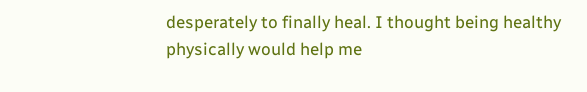desperately to finally heal. I thought being healthy physically would help me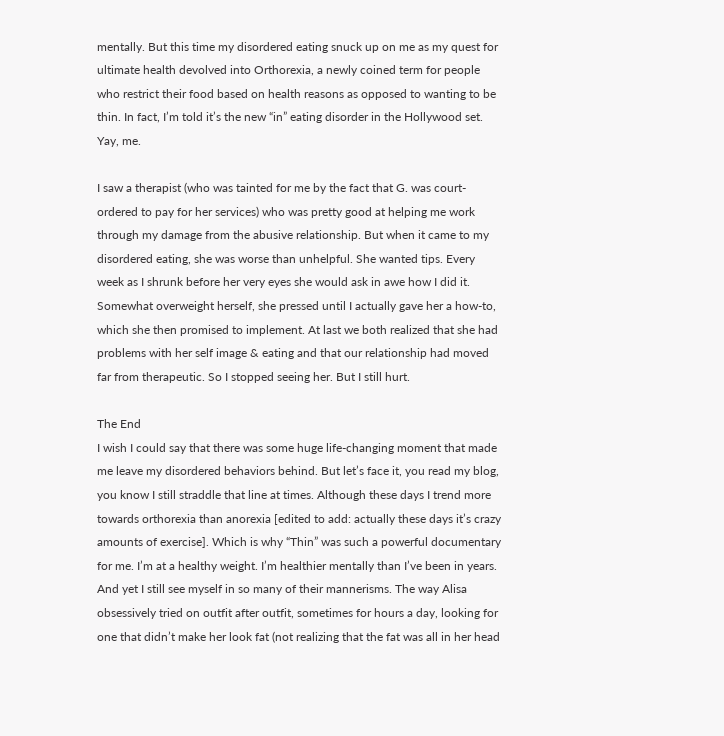mentally. But this time my disordered eating snuck up on me as my quest for ultimate health devolved into Orthorexia, a newly coined term for people who restrict their food based on health reasons as opposed to wanting to be thin. In fact, I’m told it’s the new “in” eating disorder in the Hollywood set. Yay, me.

I saw a therapist (who was tainted for me by the fact that G. was court-ordered to pay for her services) who was pretty good at helping me work through my damage from the abusive relationship. But when it came to my disordered eating, she was worse than unhelpful. She wanted tips. Every week as I shrunk before her very eyes she would ask in awe how I did it. Somewhat overweight herself, she pressed until I actually gave her a how-to, which she then promised to implement. At last we both realized that she had problems with her self image & eating and that our relationship had moved far from therapeutic. So I stopped seeing her. But I still hurt.

The End
I wish I could say that there was some huge life-changing moment that made me leave my disordered behaviors behind. But let’s face it, you read my blog, you know I still straddle that line at times. Although these days I trend more towards orthorexia than anorexia [edited to add: actually these days it’s crazy amounts of exercise]. Which is why “Thin” was such a powerful documentary for me. I’m at a healthy weight. I’m healthier mentally than I’ve been in years. And yet I still see myself in so many of their mannerisms. The way Alisa obsessively tried on outfit after outfit, sometimes for hours a day, looking for one that didn’t make her look fat (not realizing that the fat was all in her head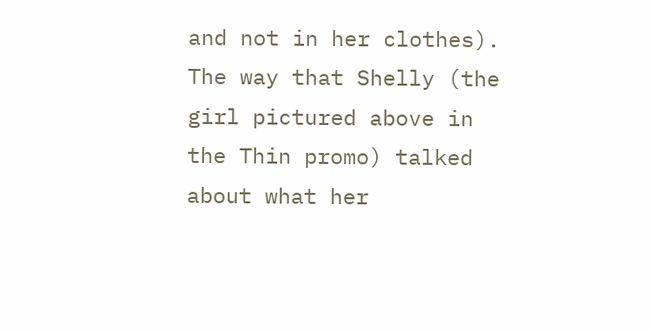and not in her clothes). The way that Shelly (the girl pictured above in the Thin promo) talked about what her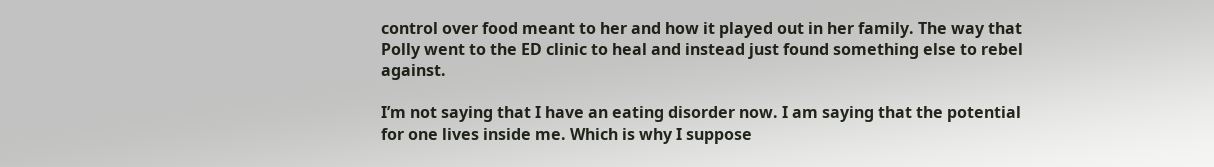control over food meant to her and how it played out in her family. The way that Polly went to the ED clinic to heal and instead just found something else to rebel against.

I’m not saying that I have an eating disorder now. I am saying that the potential for one lives inside me. Which is why I suppose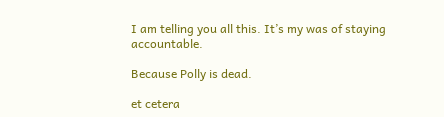I am telling you all this. It’s my was of staying accountable.

Because Polly is dead.

et cetera